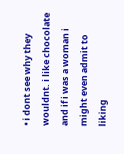• i dont see why they wouldnt. i like chocolate and if i was a woman i might even admit to liking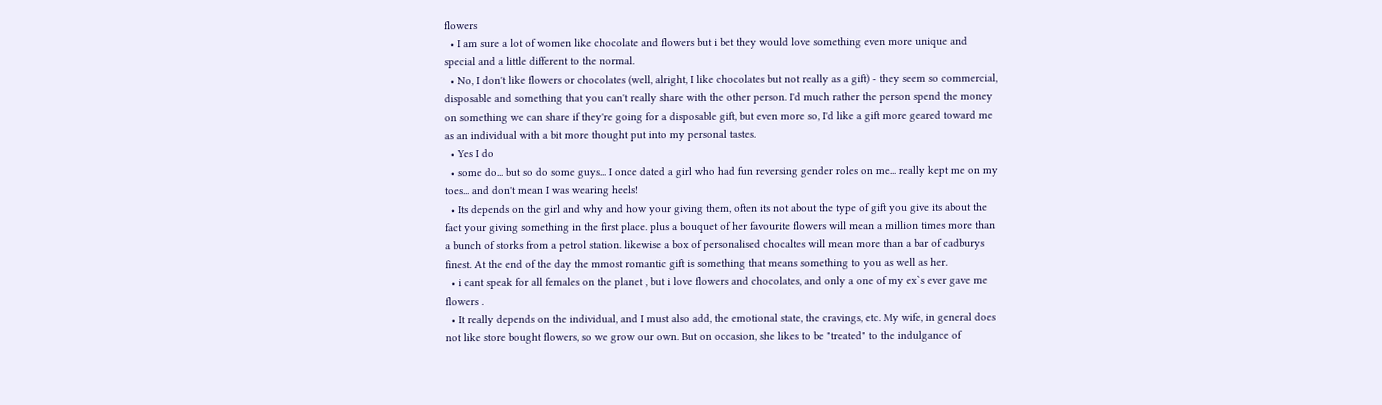flowers
  • I am sure a lot of women like chocolate and flowers but i bet they would love something even more unique and special and a little different to the normal.
  • No, I don't like flowers or chocolates (well, alright, I like chocolates but not really as a gift) - they seem so commercial, disposable and something that you can't really share with the other person. I'd much rather the person spend the money on something we can share if they're going for a disposable gift, but even more so, I'd like a gift more geared toward me as an individual with a bit more thought put into my personal tastes.
  • Yes I do
  • some do... but so do some guys... I once dated a girl who had fun reversing gender roles on me... really kept me on my toes... and don't mean I was wearing heels!
  • Its depends on the girl and why and how your giving them, often its not about the type of gift you give its about the fact your giving something in the first place. plus a bouquet of her favourite flowers will mean a million times more than a bunch of storks from a petrol station. likewise a box of personalised chocaltes will mean more than a bar of cadburys finest. At the end of the day the mmost romantic gift is something that means something to you as well as her.
  • i cant speak for all females on the planet , but i love flowers and chocolates, and only a one of my ex`s ever gave me flowers .
  • It really depends on the individual, and I must also add, the emotional state, the cravings, etc. My wife, in general does not like store bought flowers, so we grow our own. But on occasion, she likes to be "treated" to the indulgance of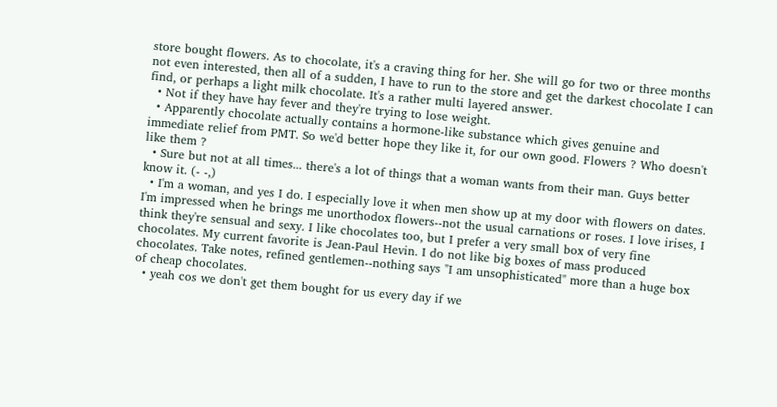store bought flowers. As to chocolate, it's a craving thing for her. She will go for two or three months not even interested, then all of a sudden, I have to run to the store and get the darkest chocolate I can find, or perhaps a light milk chocolate. It's a rather multi layered answer.
  • Not if they have hay fever and they're trying to lose weight.
  • Apparently chocolate actually contains a hormone-like substance which gives genuine and immediate relief from PMT. So we'd better hope they like it, for our own good. Flowers ? Who doesn't like them ?
  • Sure but not at all times... there's a lot of things that a woman wants from their man. Guys better know it. (- -,)
  • I'm a woman, and yes I do. I especially love it when men show up at my door with flowers on dates. I'm impressed when he brings me unorthodox flowers--not the usual carnations or roses. I love irises, I think they're sensual and sexy. I like chocolates too, but I prefer a very small box of very fine chocolates. My current favorite is Jean-Paul Hevin. I do not like big boxes of mass produced chocolates. Take notes, refined gentlemen--nothing says "I am unsophisticated" more than a huge box of cheap chocolates.
  • yeah cos we don't get them bought for us every day if we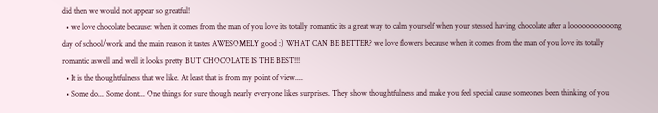did then we would not appear so greatful!
  • we love chocolate because: when it comes from the man of you love its totally romantic its a great way to calm yourself when your stessed having chocolate after a looooooooooong day of school/work and the main reason it tastes AWESOMELY good :) WHAT CAN BE BETTER? we love flowers because when it comes from the man of you love its totally romantic aswell and well it looks pretty BUT CHOCOLATE IS THE BEST!!!
  • It is the thoughtfulness that we like. At least that is from my point of view....
  • Some do... Some dont... One things for sure though nearly everyone likes surprises. They show thoughtfulness and make you feel special cause someones been thinking of you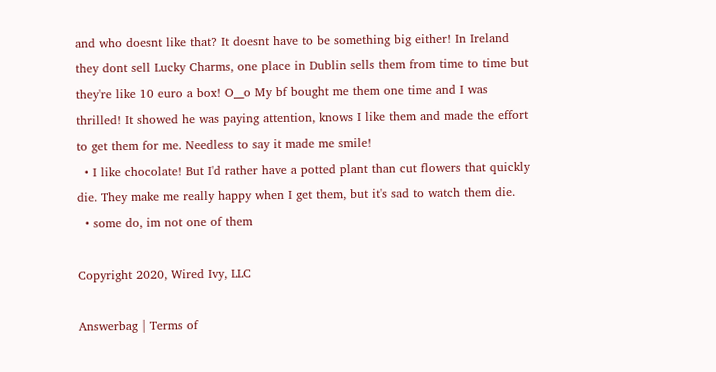and who doesnt like that? It doesnt have to be something big either! In Ireland they dont sell Lucky Charms, one place in Dublin sells them from time to time but they're like 10 euro a box! O__o My bf bought me them one time and I was thrilled! It showed he was paying attention, knows I like them and made the effort to get them for me. Needless to say it made me smile!
  • I like chocolate! But I'd rather have a potted plant than cut flowers that quickly die. They make me really happy when I get them, but it's sad to watch them die.
  • some do, im not one of them

Copyright 2020, Wired Ivy, LLC

Answerbag | Terms of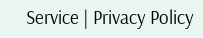Service | Privacy Policy